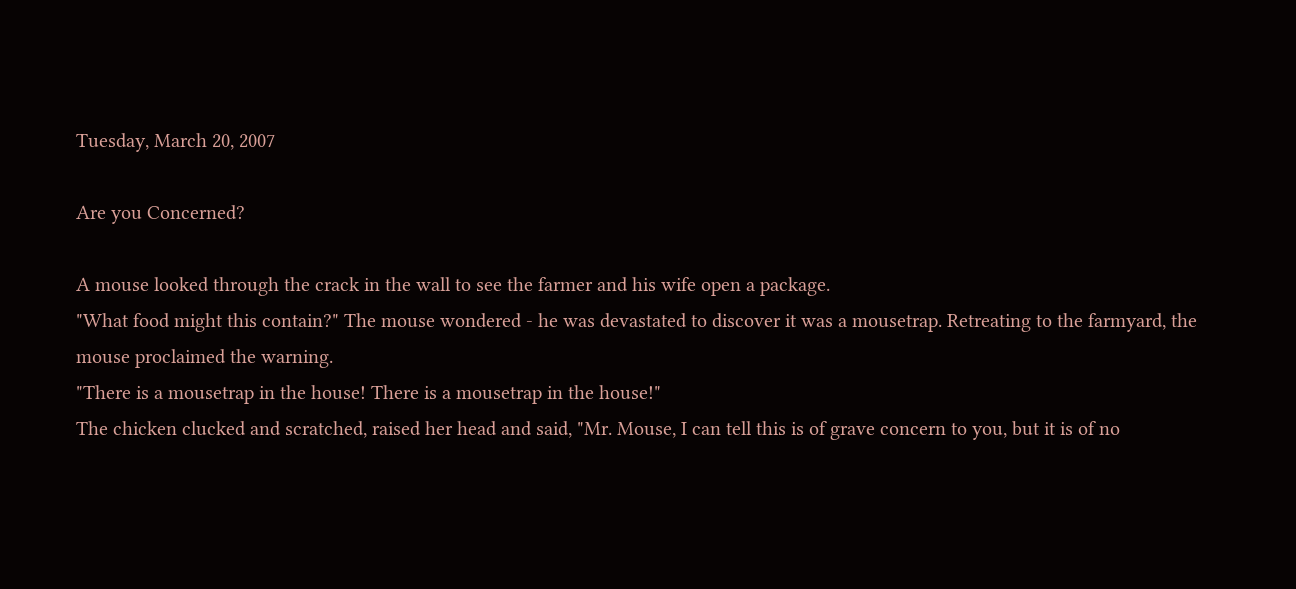Tuesday, March 20, 2007

Are you Concerned?

A mouse looked through the crack in the wall to see the farmer and his wife open a package.
"What food might this contain?" The mouse wondered - he was devastated to discover it was a mousetrap. Retreating to the farmyard, the mouse proclaimed the warning.
"There is a mousetrap in the house! There is a mousetrap in the house!"
The chicken clucked and scratched, raised her head and said, "Mr. Mouse, I can tell this is of grave concern to you, but it is of no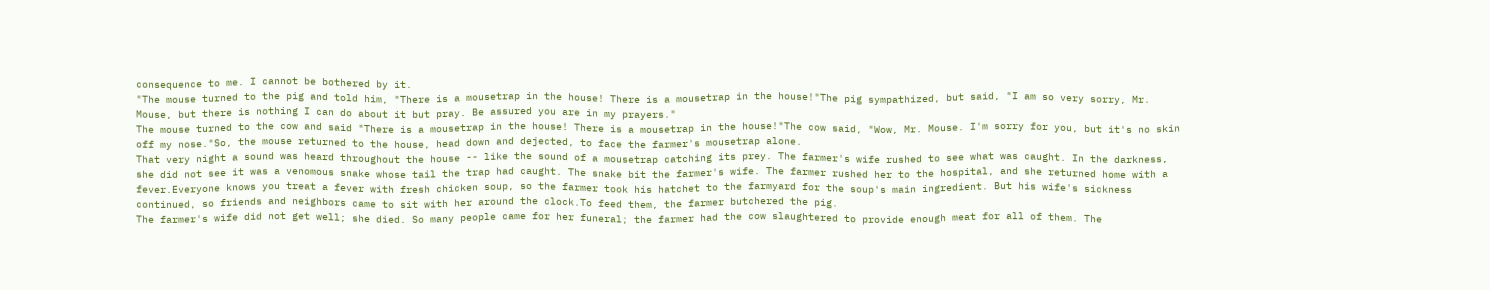consequence to me. I cannot be bothered by it.
"The mouse turned to the pig and told him, "There is a mousetrap in the house! There is a mousetrap in the house!"The pig sympathized, but said, "I am so very sorry, Mr. Mouse, but there is nothing I can do about it but pray. Be assured you are in my prayers."
The mouse turned to the cow and said "There is a mousetrap in the house! There is a mousetrap in the house!"The cow said, "Wow, Mr. Mouse. I'm sorry for you, but it's no skin off my nose."So, the mouse returned to the house, head down and dejected, to face the farmer's mousetrap alone.
That very night a sound was heard throughout the house -- like the sound of a mousetrap catching its prey. The farmer's wife rushed to see what was caught. In the darkness, she did not see it was a venomous snake whose tail the trap had caught. The snake bit the farmer's wife. The farmer rushed her to the hospital, and she returned home with a fever.Everyone knows you treat a fever with fresh chicken soup, so the farmer took his hatchet to the farmyard for the soup's main ingredient. But his wife's sickness continued, so friends and neighbors came to sit with her around the clock.To feed them, the farmer butchered the pig.
The farmer's wife did not get well; she died. So many people came for her funeral; the farmer had the cow slaughtered to provide enough meat for all of them. The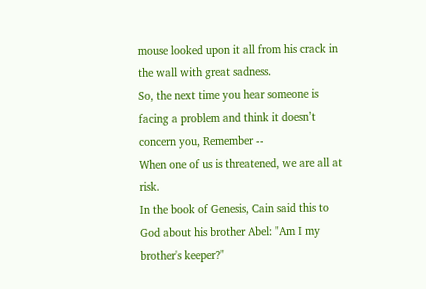mouse looked upon it all from his crack in the wall with great sadness.
So, the next time you hear someone is facing a problem and think it doesn’t concern you, Remember --
When one of us is threatened, we are all at risk.
In the book of Genesis, Cain said this to God about his brother Abel: "Am I my brother's keeper?"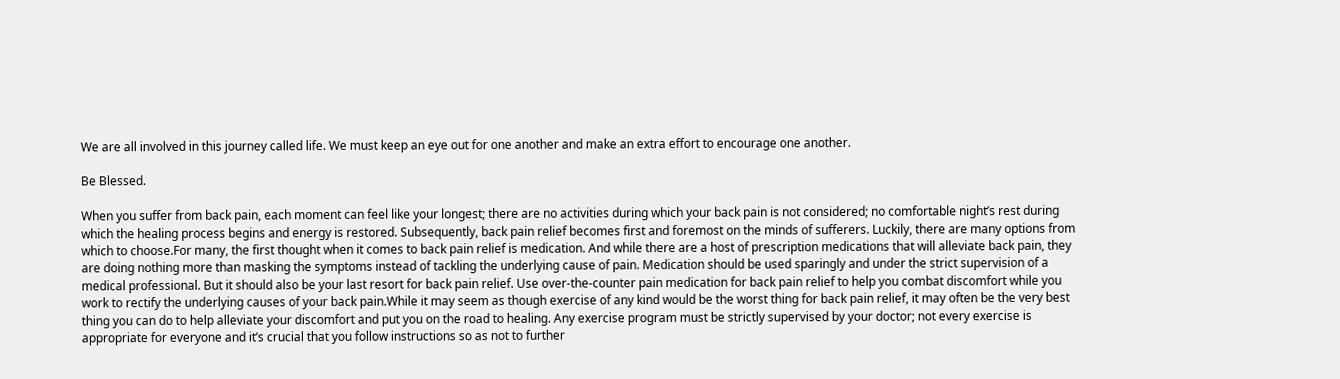We are all involved in this journey called life. We must keep an eye out for one another and make an extra effort to encourage one another.

Be Blessed.

When you suffer from back pain, each moment can feel like your longest; there are no activities during which your back pain is not considered; no comfortable night’s rest during which the healing process begins and energy is restored. Subsequently, back pain relief becomes first and foremost on the minds of sufferers. Luckily, there are many options from which to choose.For many, the first thought when it comes to back pain relief is medication. And while there are a host of prescription medications that will alleviate back pain, they are doing nothing more than masking the symptoms instead of tackling the underlying cause of pain. Medication should be used sparingly and under the strict supervision of a medical professional. But it should also be your last resort for back pain relief. Use over-the-counter pain medication for back pain relief to help you combat discomfort while you work to rectify the underlying causes of your back pain.While it may seem as though exercise of any kind would be the worst thing for back pain relief, it may often be the very best thing you can do to help alleviate your discomfort and put you on the road to healing. Any exercise program must be strictly supervised by your doctor; not every exercise is appropriate for everyone and it’s crucial that you follow instructions so as not to further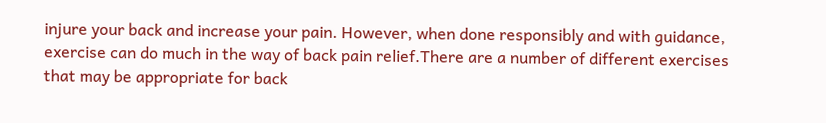injure your back and increase your pain. However, when done responsibly and with guidance, exercise can do much in the way of back pain relief.There are a number of different exercises that may be appropriate for back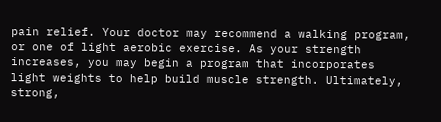pain relief. Your doctor may recommend a walking program, or one of light aerobic exercise. As your strength increases, you may begin a program that incorporates light weights to help build muscle strength. Ultimately, strong,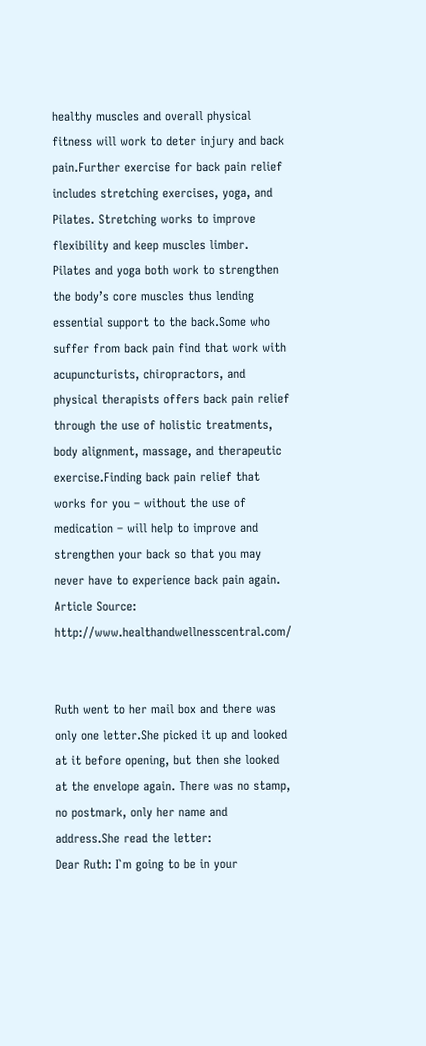healthy muscles and overall physical fitness will work to deter injury and back pain.Further exercise for back pain relief includes stretching exercises, yoga, and Pilates. Stretching works to improve flexibility and keep muscles limber. Pilates and yoga both work to strengthen the body’s core muscles thus lending essential support to the back.Some who suffer from back pain find that work with acupuncturists, chiropractors, and physical therapists offers back pain relief through the use of holistic treatments, body alignment, massage, and therapeutic exercise.Finding back pain relief that works for you – without the use of medication – will help to improve and strengthen your back so that you may never have to experience back pain again.
Article Source: http://www.healthandwellnesscentral.com/


Ruth went to her mail box and there was only one letter.She picked it up and looked at it before opening, but then she looked at the envelope again. There was no stamp, no postmark, only her name and address.She read the letter:
Dear Ruth: I`m going to be in your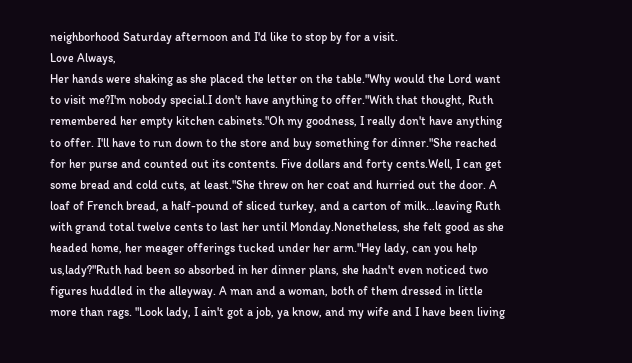neighborhood Saturday afternoon and I'd like to stop by for a visit.
Love Always,
Her hands were shaking as she placed the letter on the table."Why would the Lord want to visit me?I'm nobody special.I don't have anything to offer."With that thought, Ruth remembered her empty kitchen cabinets."Oh my goodness, I really don't have anything to offer. I'll have to run down to the store and buy something for dinner."She reached for her purse and counted out its contents. Five dollars and forty cents.Well, I can get some bread and cold cuts, at least."She threw on her coat and hurried out the door. A loaf of French bread, a half-pound of sliced turkey, and a carton of milk...leaving Ruth with grand total twelve cents to last her until Monday.Nonetheless, she felt good as she headed home, her meager offerings tucked under her arm."Hey lady, can you help us,lady?"Ruth had been so absorbed in her dinner plans, she hadn't even noticed two figures huddled in the alleyway. A man and a woman, both of them dressed in little more than rags. "Look lady, I ain't got a job, ya know, and my wife and I have been living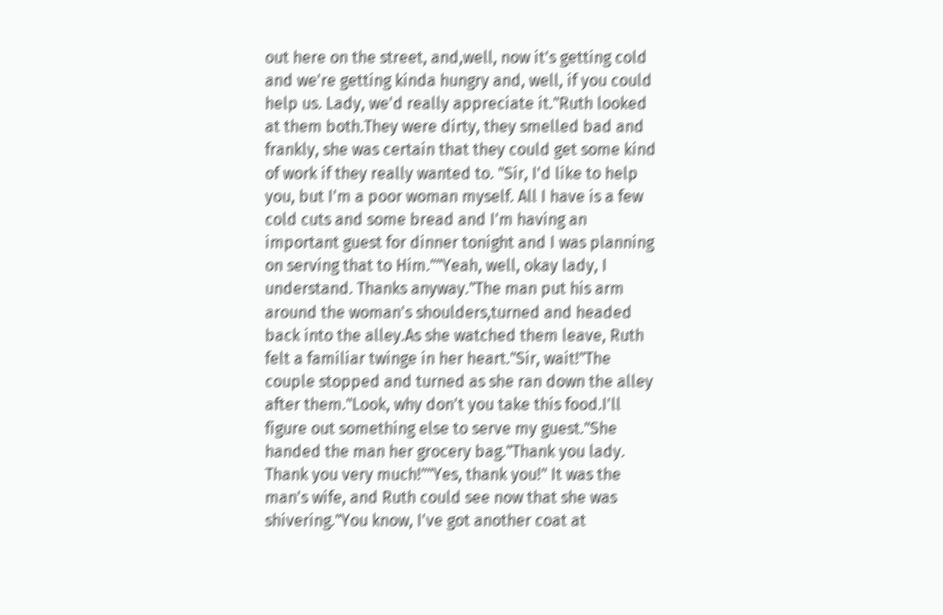out here on the street, and,well, now it's getting cold and we're getting kinda hungry and, well, if you could help us. Lady, we'd really appreciate it."Ruth looked at them both.They were dirty, they smelled bad and frankly, she was certain that they could get some kind of work if they really wanted to. "Sir, I'd like to help you, but I'm a poor woman myself. All I have is a few cold cuts and some bread and I'm having an important guest for dinner tonight and I was planning on serving that to Him.""Yeah, well, okay lady, I understand. Thanks anyway."The man put his arm around the woman's shoulders,turned and headed back into the alley.As she watched them leave, Ruth felt a familiar twinge in her heart."Sir, wait!"The couple stopped and turned as she ran down the alley after them."Look, why don't you take this food.I'll figure out something else to serve my guest."She handed the man her grocery bag."Thank you lady. Thank you very much!""Yes, thank you!" It was the man's wife, and Ruth could see now that she was shivering."You know, I've got another coat at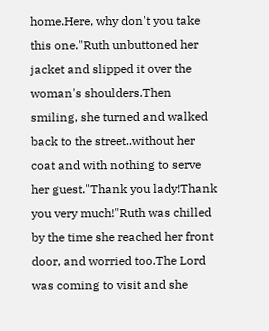home.Here, why don't you take this one."Ruth unbuttoned her jacket and slipped it over the woman's shoulders.Then smiling, she turned and walked back to the street..without her coat and with nothing to serve her guest."Thank you lady!Thank you very much!"Ruth was chilled by the time she reached her front door, and worried too.The Lord was coming to visit and she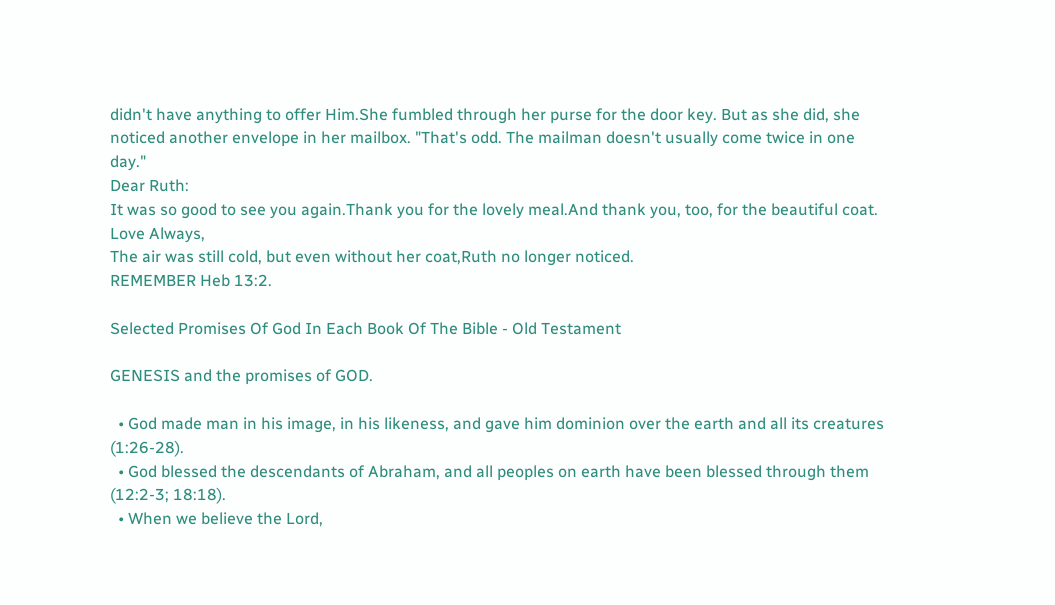didn't have anything to offer Him.She fumbled through her purse for the door key. But as she did, she noticed another envelope in her mailbox. "That's odd. The mailman doesn't usually come twice in one day."
Dear Ruth:
It was so good to see you again.Thank you for the lovely meal.And thank you, too, for the beautiful coat.
Love Always,
The air was still cold, but even without her coat,Ruth no longer noticed.
REMEMBER Heb 13:2.

Selected Promises Of God In Each Book Of The Bible - Old Testament

GENESIS and the promises of GOD.

  • God made man in his image, in his likeness, and gave him dominion over the earth and all its creatures (1:26-28).
  • God blessed the descendants of Abraham, and all peoples on earth have been blessed through them (12:2-3; 18:18).
  • When we believe the Lord,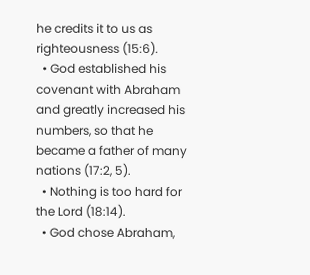he credits it to us as righteousness (15:6).
  • God established his covenant with Abraham and greatly increased his numbers, so that he became a father of many nations (17:2, 5).
  • Nothing is too hard for the Lord (18:14).
  • God chose Abraham,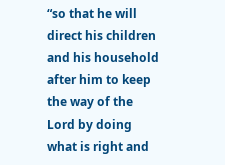“so that he will direct his children and his household after him to keep the way of the Lord by doing what is right and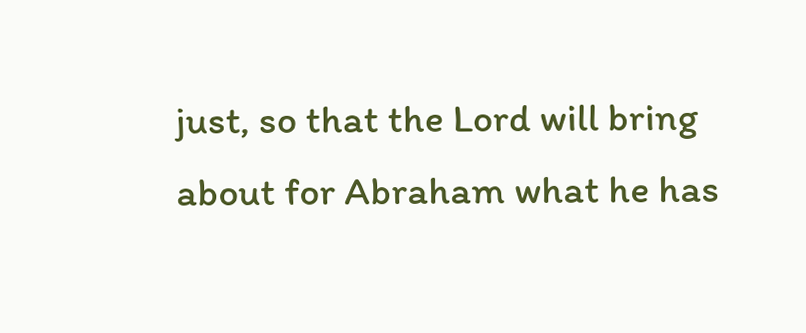just, so that the Lord will bring about for Abraham what he has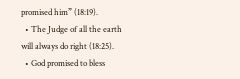promised him” (18:19).
  • The Judge of all the earth will always do right (18:25).
  • God promised to bless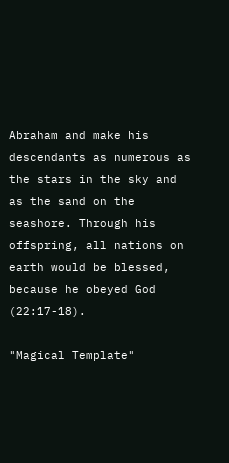Abraham and make his descendants as numerous as the stars in the sky and as the sand on the seashore. Through his offspring, all nations on earth would be blessed, because he obeyed God (22:17-18).

"Magical Template"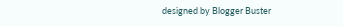designed by Blogger Buster